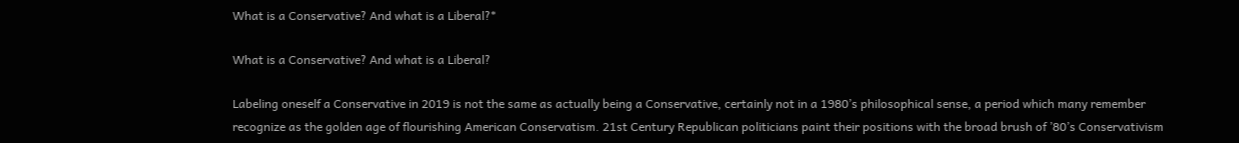What is a Conservative? And what is a Liberal?*

What is a Conservative? And what is a Liberal?

Labeling oneself a Conservative in 2019 is not the same as actually being a Conservative, certainly not in a 1980’s philosophical sense, a period which many remember recognize as the golden age of flourishing American Conservatism. 21st Century Republican politicians paint their positions with the broad brush of ’80’s Conservativism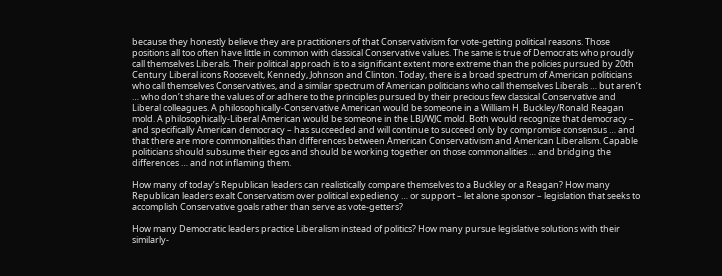because they honestly believe they are practitioners of that Conservativism for vote-getting political reasons. Those positions all too often have little in common with classical Conservative values. The same is true of Democrats who proudly call themselves Liberals. Their political approach is to a significant extent more extreme than the policies pursued by 20th Century Liberal icons Roosevelt, Kennedy, Johnson and Clinton. Today, there is a broad spectrum of American politicians who call themselves Conservatives, and a similar spectrum of American politicians who call themselves Liberals … but aren’t … who don’t share the values of or adhere to the principles pursued by their precious few classical Conservative and Liberal colleagues. A philosophically-Conservative American would be someone in a William H. Buckley/Ronald Reagan mold. A philosophically-Liberal American would be someone in the LBJ/WJC mold. Both would recognize that democracy – and specifically American democracy – has succeeded and will continue to succeed only by compromise consensus … and that there are more commonalities than differences between American Conservativism and American Liberalism. Capable politicians should subsume their egos and should be working together on those commonalities … and bridging the differences … and not inflaming them.

How many of today’s Republican leaders can realistically compare themselves to a Buckley or a Reagan? How many Republican leaders exalt Conservatism over political expediency … or support – let alone sponsor – legislation that seeks to accomplish Conservative goals rather than serve as vote-getters?

How many Democratic leaders practice Liberalism instead of politics? How many pursue legislative solutions with their similarly-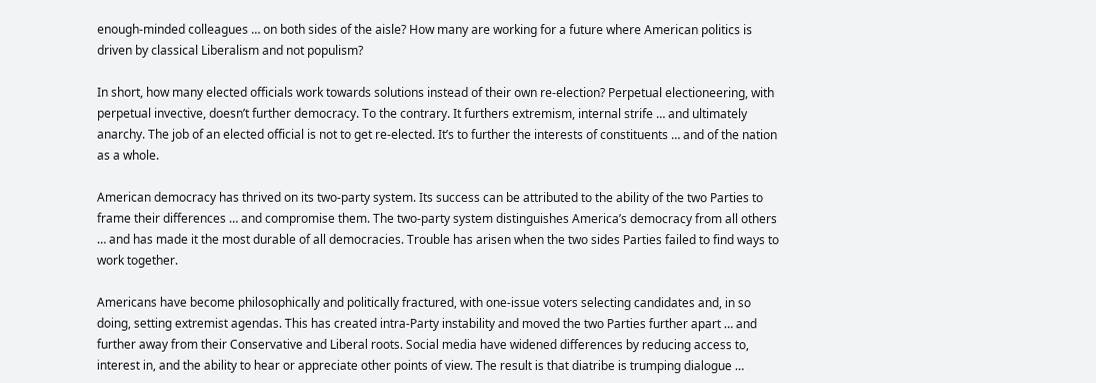enough-minded colleagues … on both sides of the aisle? How many are working for a future where American politics is driven by classical Liberalism and not populism?

In short, how many elected officials work towards solutions instead of their own re-election? Perpetual electioneering, with perpetual invective, doesn’t further democracy. To the contrary. It furthers extremism, internal strife … and ultimately anarchy. The job of an elected official is not to get re-elected. It’s to further the interests of constituents … and of the nation as a whole.

American democracy has thrived on its two-party system. Its success can be attributed to the ability of the two Parties to frame their differences … and compromise them. The two-party system distinguishes America’s democracy from all others … and has made it the most durable of all democracies. Trouble has arisen when the two sides Parties failed to find ways to work together.

Americans have become philosophically and politically fractured, with one-issue voters selecting candidates and, in so doing, setting extremist agendas. This has created intra-Party instability and moved the two Parties further apart … and further away from their Conservative and Liberal roots. Social media have widened differences by reducing access to, interest in, and the ability to hear or appreciate other points of view. The result is that diatribe is trumping dialogue …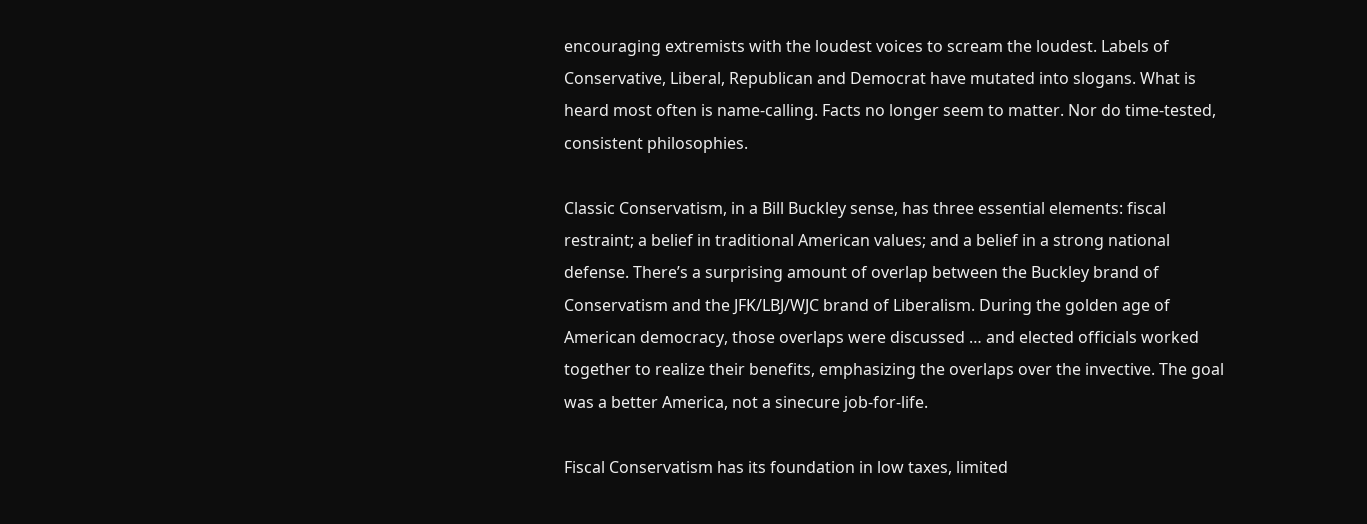encouraging extremists with the loudest voices to scream the loudest. Labels of Conservative, Liberal, Republican and Democrat have mutated into slogans. What is heard most often is name-calling. Facts no longer seem to matter. Nor do time-tested, consistent philosophies.

Classic Conservatism, in a Bill Buckley sense, has three essential elements: fiscal restraint; a belief in traditional American values; and a belief in a strong national defense. There’s a surprising amount of overlap between the Buckley brand of Conservatism and the JFK/LBJ/WJC brand of Liberalism. During the golden age of American democracy, those overlaps were discussed … and elected officials worked together to realize their benefits, emphasizing the overlaps over the invective. The goal was a better America, not a sinecure job-for-life.

Fiscal Conservatism has its foundation in low taxes, limited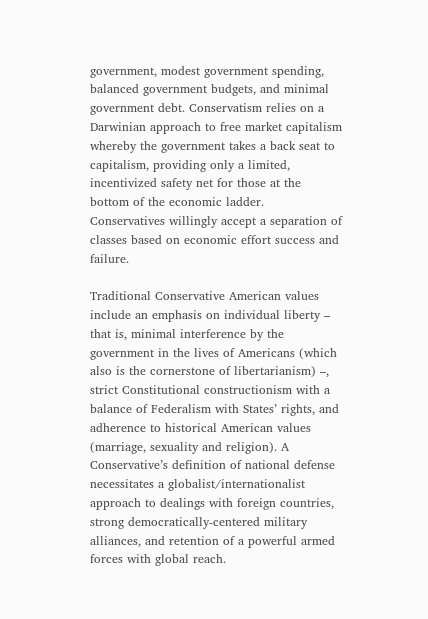government, modest government spending, balanced government budgets, and minimal government debt. Conservatism relies on a Darwinian approach to free market capitalism whereby the government takes a back seat to capitalism, providing only a limited, incentivized safety net for those at the bottom of the economic ladder. Conservatives willingly accept a separation of classes based on economic effort success and failure.

Traditional Conservative American values include an emphasis on individual liberty – that is, minimal interference by the government in the lives of Americans (which also is the cornerstone of libertarianism) –, strict Constitutional constructionism with a balance of Federalism with States’ rights, and adherence to historical American values (marriage, sexuality and religion). A Conservative’s definition of national defense necessitates a globalist/internationalist approach to dealings with foreign countries, strong democratically-centered military alliances, and retention of a powerful armed forces with global reach.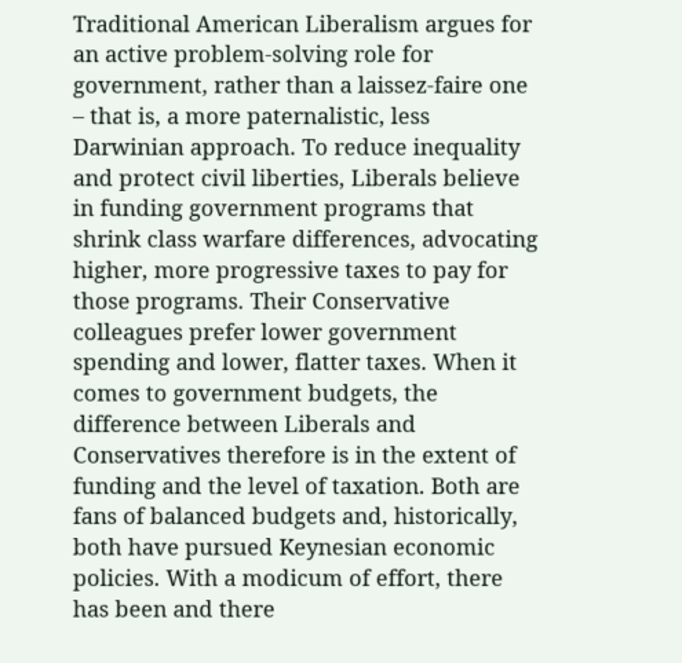Traditional American Liberalism argues for an active problem-solving role for government, rather than a laissez-faire one – that is, a more paternalistic, less Darwinian approach. To reduce inequality and protect civil liberties, Liberals believe in funding government programs that shrink class warfare differences, advocating higher, more progressive taxes to pay for those programs. Their Conservative colleagues prefer lower government spending and lower, flatter taxes. When it comes to government budgets, the difference between Liberals and Conservatives therefore is in the extent of funding and the level of taxation. Both are fans of balanced budgets and, historically, both have pursued Keynesian economic policies. With a modicum of effort, there has been and there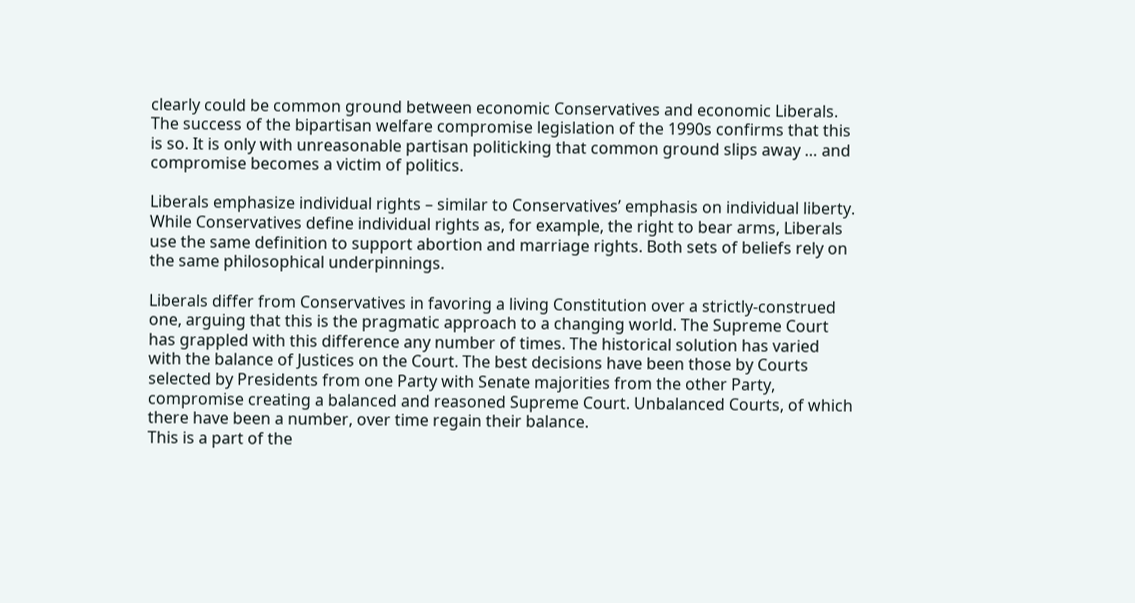clearly could be common ground between economic Conservatives and economic Liberals. The success of the bipartisan welfare compromise legislation of the 1990s confirms that this is so. It is only with unreasonable partisan politicking that common ground slips away … and compromise becomes a victim of politics.

Liberals emphasize individual rights – similar to Conservatives’ emphasis on individual liberty. While Conservatives define individual rights as, for example, the right to bear arms, Liberals use the same definition to support abortion and marriage rights. Both sets of beliefs rely on the same philosophical underpinnings.

Liberals differ from Conservatives in favoring a living Constitution over a strictly-construed one, arguing that this is the pragmatic approach to a changing world. The Supreme Court has grappled with this difference any number of times. The historical solution has varied with the balance of Justices on the Court. The best decisions have been those by Courts selected by Presidents from one Party with Senate majorities from the other Party, compromise creating a balanced and reasoned Supreme Court. Unbalanced Courts, of which there have been a number, over time regain their balance.
This is a part of the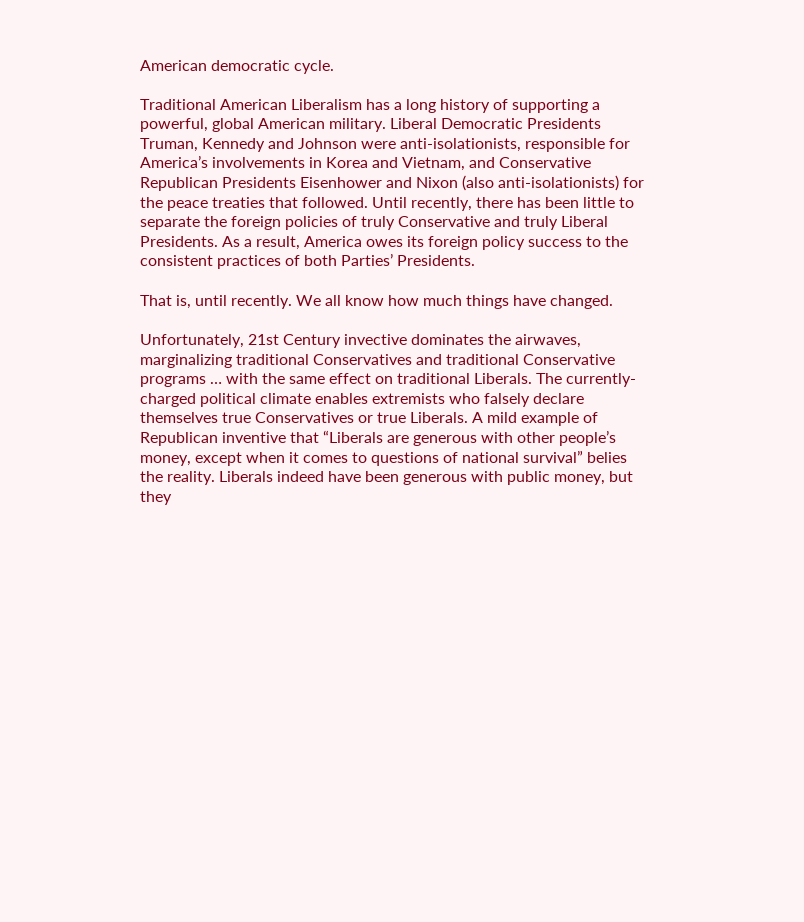American democratic cycle.

Traditional American Liberalism has a long history of supporting a powerful, global American military. Liberal Democratic Presidents Truman, Kennedy and Johnson were anti-isolationists, responsible for America’s involvements in Korea and Vietnam, and Conservative Republican Presidents Eisenhower and Nixon (also anti-isolationists) for the peace treaties that followed. Until recently, there has been little to separate the foreign policies of truly Conservative and truly Liberal Presidents. As a result, America owes its foreign policy success to the consistent practices of both Parties’ Presidents.

That is, until recently. We all know how much things have changed.

Unfortunately, 21st Century invective dominates the airwaves, marginalizing traditional Conservatives and traditional Conservative programs … with the same effect on traditional Liberals. The currently-charged political climate enables extremists who falsely declare themselves true Conservatives or true Liberals. A mild example of Republican inventive that “Liberals are generous with other people’s money, except when it comes to questions of national survival” belies the reality. Liberals indeed have been generous with public money, but they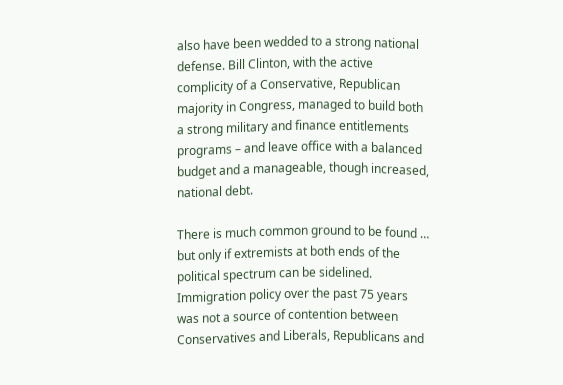also have been wedded to a strong national defense. Bill Clinton, with the active complicity of a Conservative, Republican majority in Congress, managed to build both a strong military and finance entitlements programs – and leave office with a balanced budget and a manageable, though increased, national debt.

There is much common ground to be found … but only if extremists at both ends of the political spectrum can be sidelined. Immigration policy over the past 75 years was not a source of contention between Conservatives and Liberals, Republicans and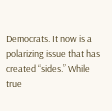Democrats. It now is a polarizing issue that has created “sides.” While true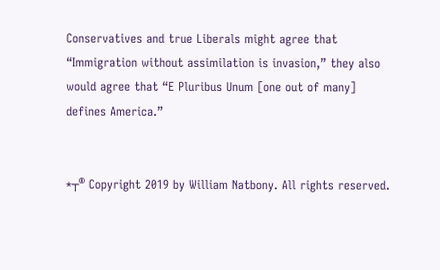Conservatives and true Liberals might agree that “Immigration without assimilation is invasion,” they also would agree that “E Pluribus Unum [one out of many] defines America.”


*┬® Copyright 2019 by William Natbony. All rights reserved.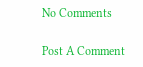No Comments

Post A Comment